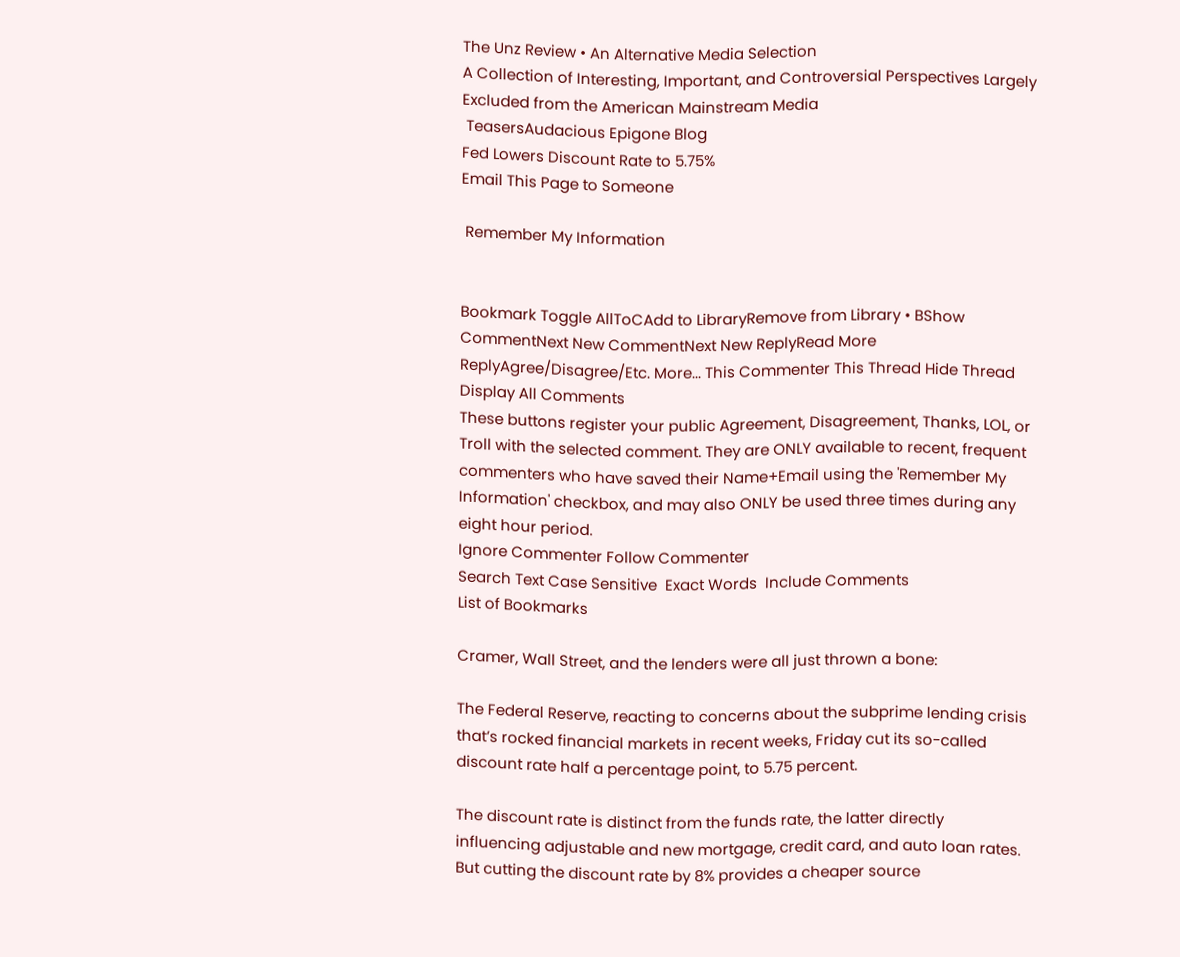The Unz Review • An Alternative Media Selection
A Collection of Interesting, Important, and Controversial Perspectives Largely Excluded from the American Mainstream Media
 TeasersAudacious Epigone Blog
Fed Lowers Discount Rate to 5.75%
Email This Page to Someone

 Remember My Information


Bookmark Toggle AllToCAdd to LibraryRemove from Library • BShow CommentNext New CommentNext New ReplyRead More
ReplyAgree/Disagree/Etc. More... This Commenter This Thread Hide Thread Display All Comments
These buttons register your public Agreement, Disagreement, Thanks, LOL, or Troll with the selected comment. They are ONLY available to recent, frequent commenters who have saved their Name+Email using the 'Remember My Information' checkbox, and may also ONLY be used three times during any eight hour period.
Ignore Commenter Follow Commenter
Search Text Case Sensitive  Exact Words  Include Comments
List of Bookmarks

Cramer, Wall Street, and the lenders were all just thrown a bone:

The Federal Reserve, reacting to concerns about the subprime lending crisis that’s rocked financial markets in recent weeks, Friday cut its so-called discount rate half a percentage point, to 5.75 percent.

The discount rate is distinct from the funds rate, the latter directly influencing adjustable and new mortgage, credit card, and auto loan rates. But cutting the discount rate by 8% provides a cheaper source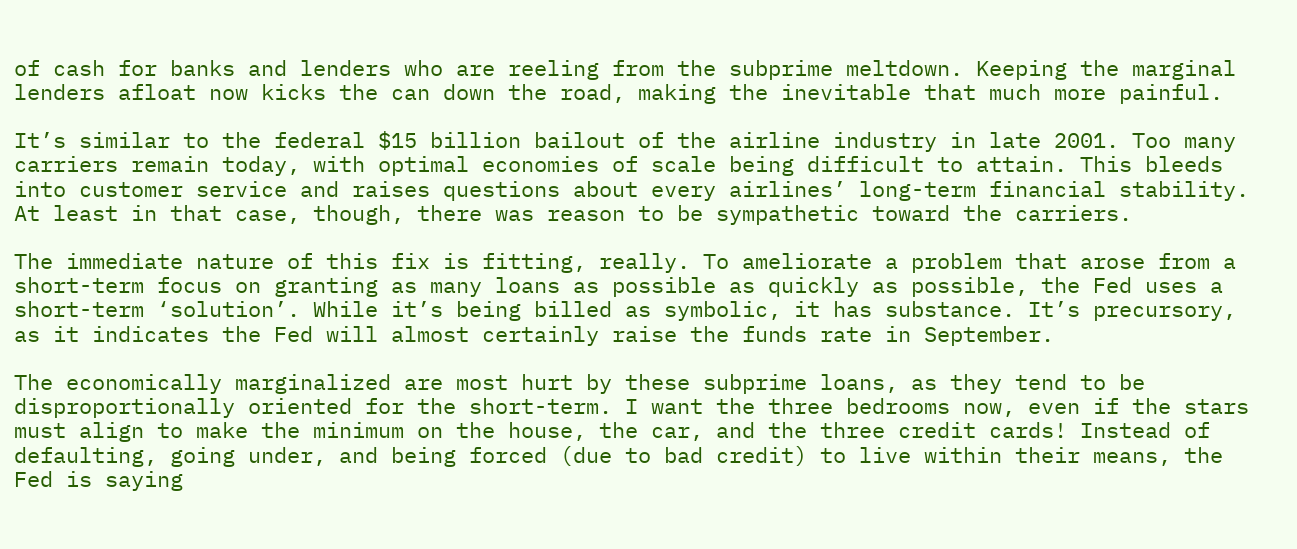of cash for banks and lenders who are reeling from the subprime meltdown. Keeping the marginal lenders afloat now kicks the can down the road, making the inevitable that much more painful.

It’s similar to the federal $15 billion bailout of the airline industry in late 2001. Too many carriers remain today, with optimal economies of scale being difficult to attain. This bleeds into customer service and raises questions about every airlines’ long-term financial stability. At least in that case, though, there was reason to be sympathetic toward the carriers.

The immediate nature of this fix is fitting, really. To ameliorate a problem that arose from a short-term focus on granting as many loans as possible as quickly as possible, the Fed uses a short-term ‘solution’. While it’s being billed as symbolic, it has substance. It’s precursory, as it indicates the Fed will almost certainly raise the funds rate in September.

The economically marginalized are most hurt by these subprime loans, as they tend to be disproportionally oriented for the short-term. I want the three bedrooms now, even if the stars must align to make the minimum on the house, the car, and the three credit cards! Instead of defaulting, going under, and being forced (due to bad credit) to live within their means, the Fed is saying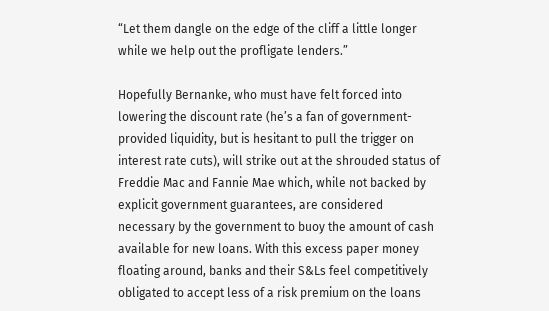“Let them dangle on the edge of the cliff a little longer while we help out the profligate lenders.”

Hopefully Bernanke, who must have felt forced into lowering the discount rate (he’s a fan of government-provided liquidity, but is hesitant to pull the trigger on interest rate cuts), will strike out at the shrouded status of Freddie Mac and Fannie Mae which, while not backed by explicit government guarantees, are considered necessary by the government to buoy the amount of cash available for new loans. With this excess paper money floating around, banks and their S&Ls feel competitively obligated to accept less of a risk premium on the loans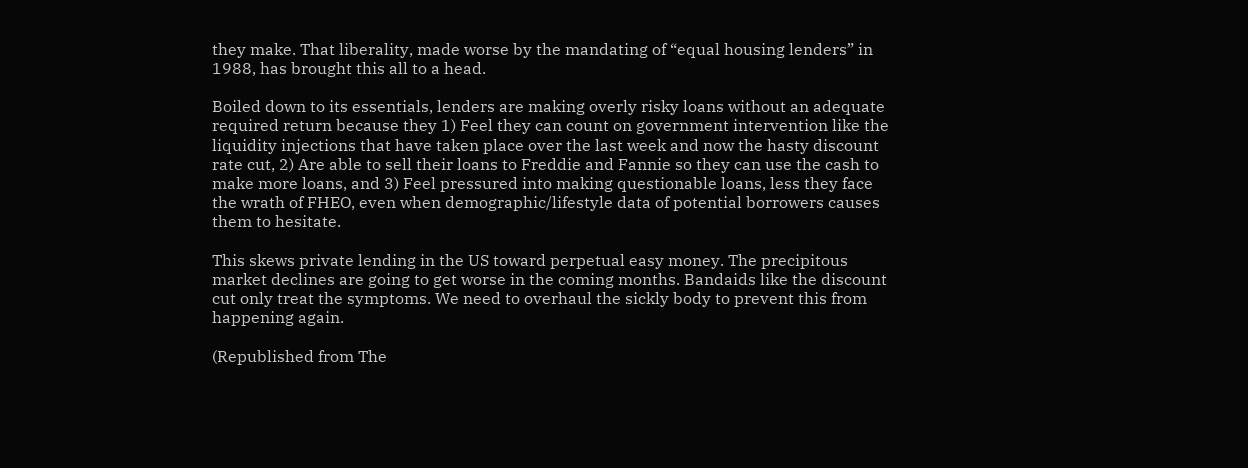they make. That liberality, made worse by the mandating of “equal housing lenders” in 1988, has brought this all to a head.

Boiled down to its essentials, lenders are making overly risky loans without an adequate required return because they 1) Feel they can count on government intervention like the liquidity injections that have taken place over the last week and now the hasty discount rate cut, 2) Are able to sell their loans to Freddie and Fannie so they can use the cash to make more loans, and 3) Feel pressured into making questionable loans, less they face the wrath of FHEO, even when demographic/lifestyle data of potential borrowers causes them to hesitate.

This skews private lending in the US toward perpetual easy money. The precipitous market declines are going to get worse in the coming months. Bandaids like the discount cut only treat the symptoms. We need to overhaul the sickly body to prevent this from happening again.

(Republished from The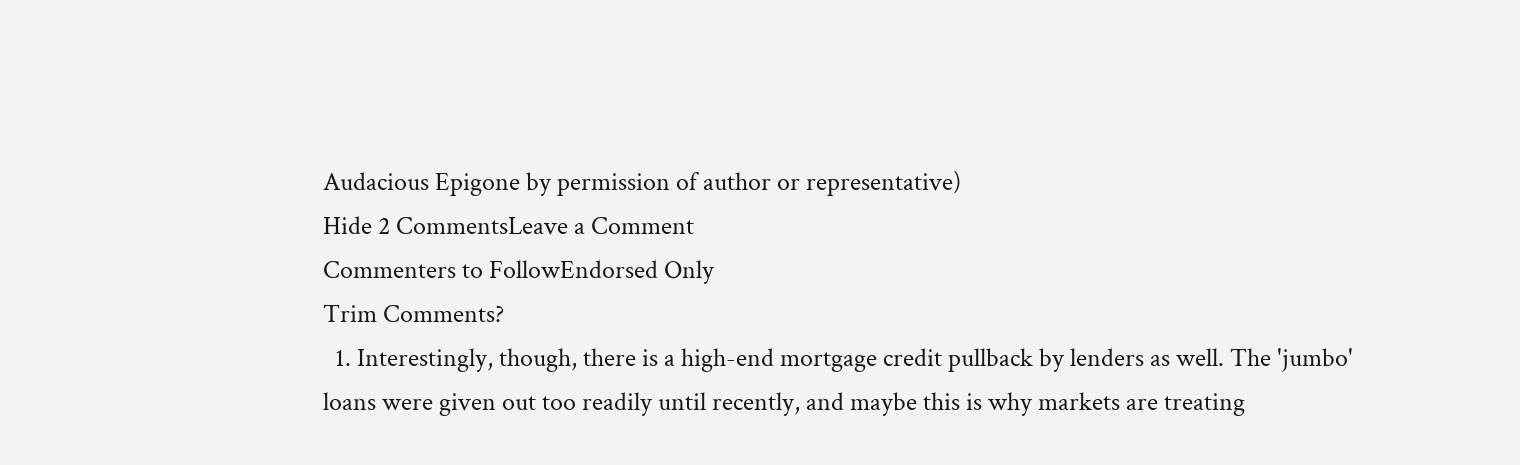Audacious Epigone by permission of author or representative)
Hide 2 CommentsLeave a Comment
Commenters to FollowEndorsed Only
Trim Comments?
  1. Interestingly, though, there is a high-end mortgage credit pullback by lenders as well. The 'jumbo' loans were given out too readily until recently, and maybe this is why markets are treating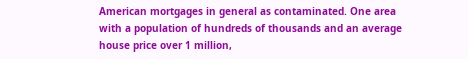American mortgages in general as contaminated. One area with a population of hundreds of thousands and an average house price over 1 million,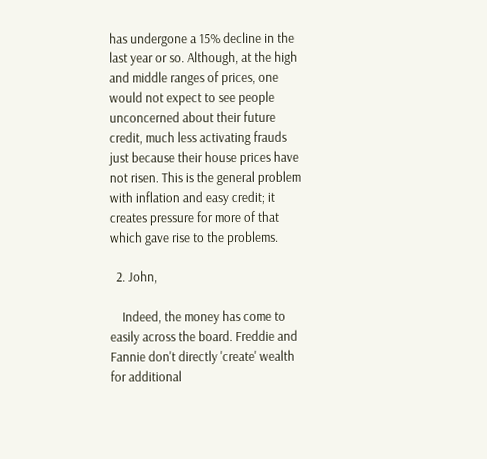has undergone a 15% decline in the last year or so. Although, at the high and middle ranges of prices, one would not expect to see people unconcerned about their future credit, much less activating frauds just because their house prices have not risen. This is the general problem with inflation and easy credit; it creates pressure for more of that which gave rise to the problems.

  2. John,

    Indeed, the money has come to easily across the board. Freddie and Fannie don't directly 'create' wealth for additional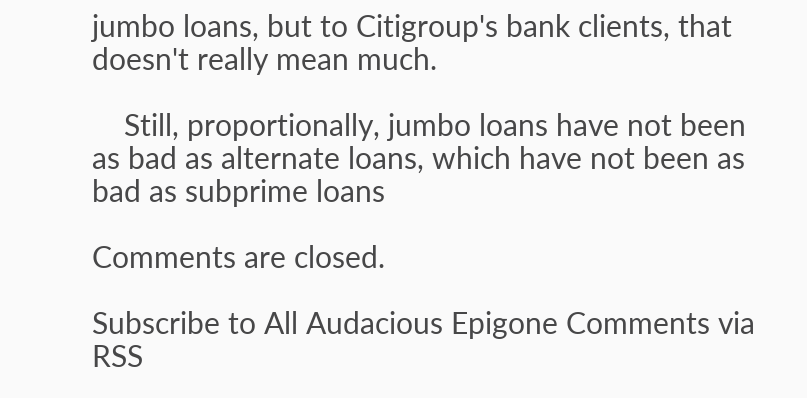jumbo loans, but to Citigroup's bank clients, that doesn't really mean much.

    Still, proportionally, jumbo loans have not been as bad as alternate loans, which have not been as bad as subprime loans

Comments are closed.

Subscribe to All Audacious Epigone Comments via RSS